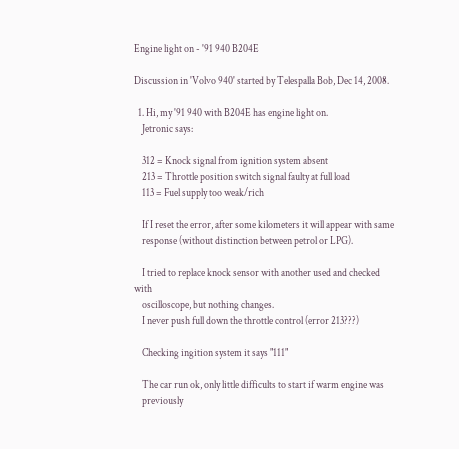Engine light on - '91 940 B204E

Discussion in 'Volvo 940' started by Telespalla Bob, Dec 14, 2008.

  1. Hi, my '91 940 with B204E has engine light on.
    Jetronic says:

    312 = Knock signal from ignition system absent
    213 = Throttle position switch signal faulty at full load
    113 = Fuel supply too weak/rich

    If I reset the error, after some kilometers it will appear with same
    response (without distinction between petrol or LPG).

    I tried to replace knock sensor with another used and checked with
    oscilloscope, but nothing changes.
    I never push full down the throttle control (error 213???)

    Checking ingition system it says "111"

    The car run ok, only little difficults to start if warm engine was
    previously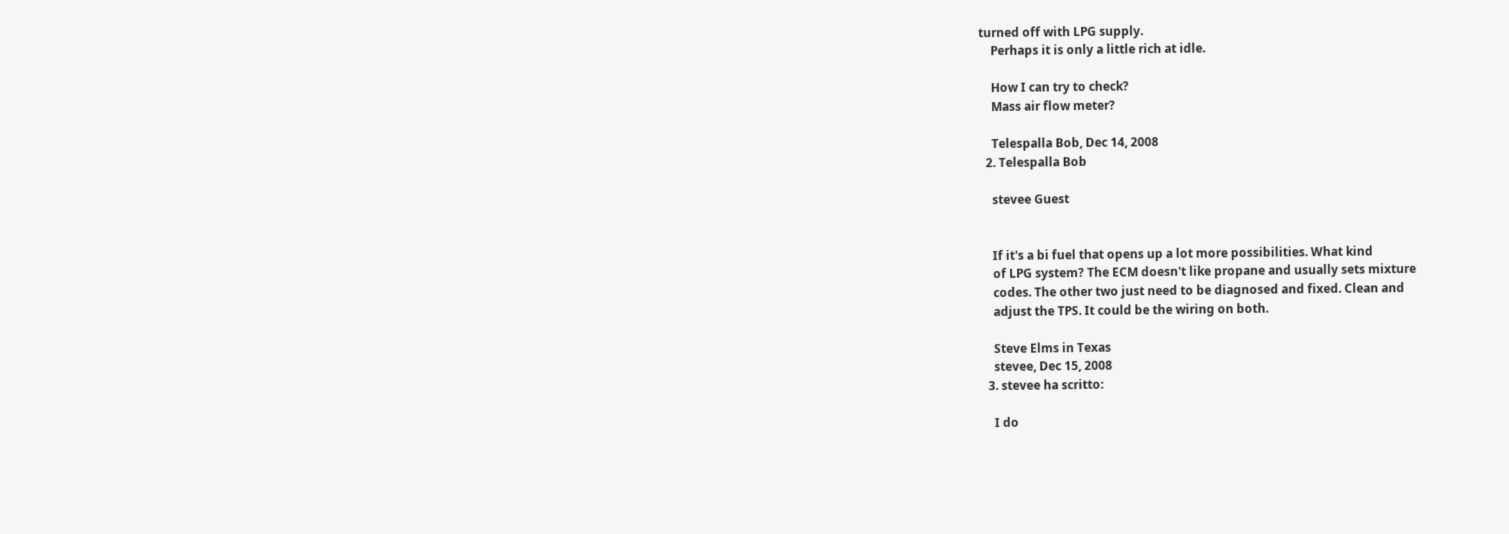turned off with LPG supply.
    Perhaps it is only a little rich at idle.

    How I can try to check?
    Mass air flow meter?

    Telespalla Bob, Dec 14, 2008
  2. Telespalla Bob

    stevee Guest


    If it's a bi fuel that opens up a lot more possibilities. What kind
    of LPG system? The ECM doesn't like propane and usually sets mixture
    codes. The other two just need to be diagnosed and fixed. Clean and
    adjust the TPS. It could be the wiring on both.

    Steve Elms in Texas
    stevee, Dec 15, 2008
  3. stevee ha scritto:

    I do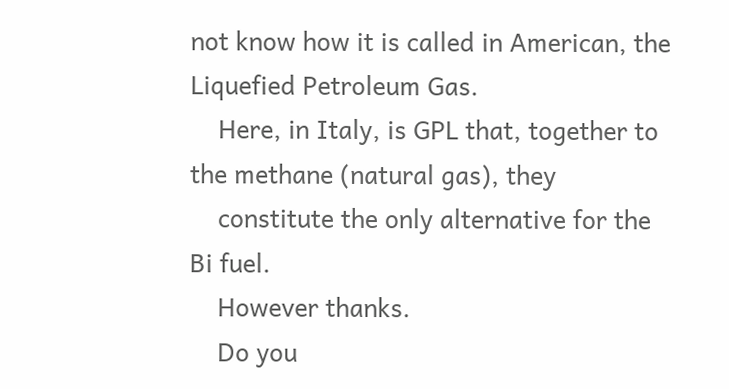not know how it is called in American, the Liquefied Petroleum Gas.
    Here, in Italy, is GPL that, together to the methane (natural gas), they
    constitute the only alternative for the Bi fuel.
    However thanks.
    Do you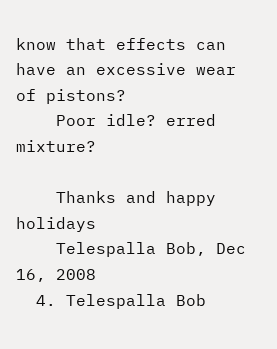know that effects can have an excessive wear of pistons?
    Poor idle? erred mixture?

    Thanks and happy holidays
    Telespalla Bob, Dec 16, 2008
  4. Telespalla Bob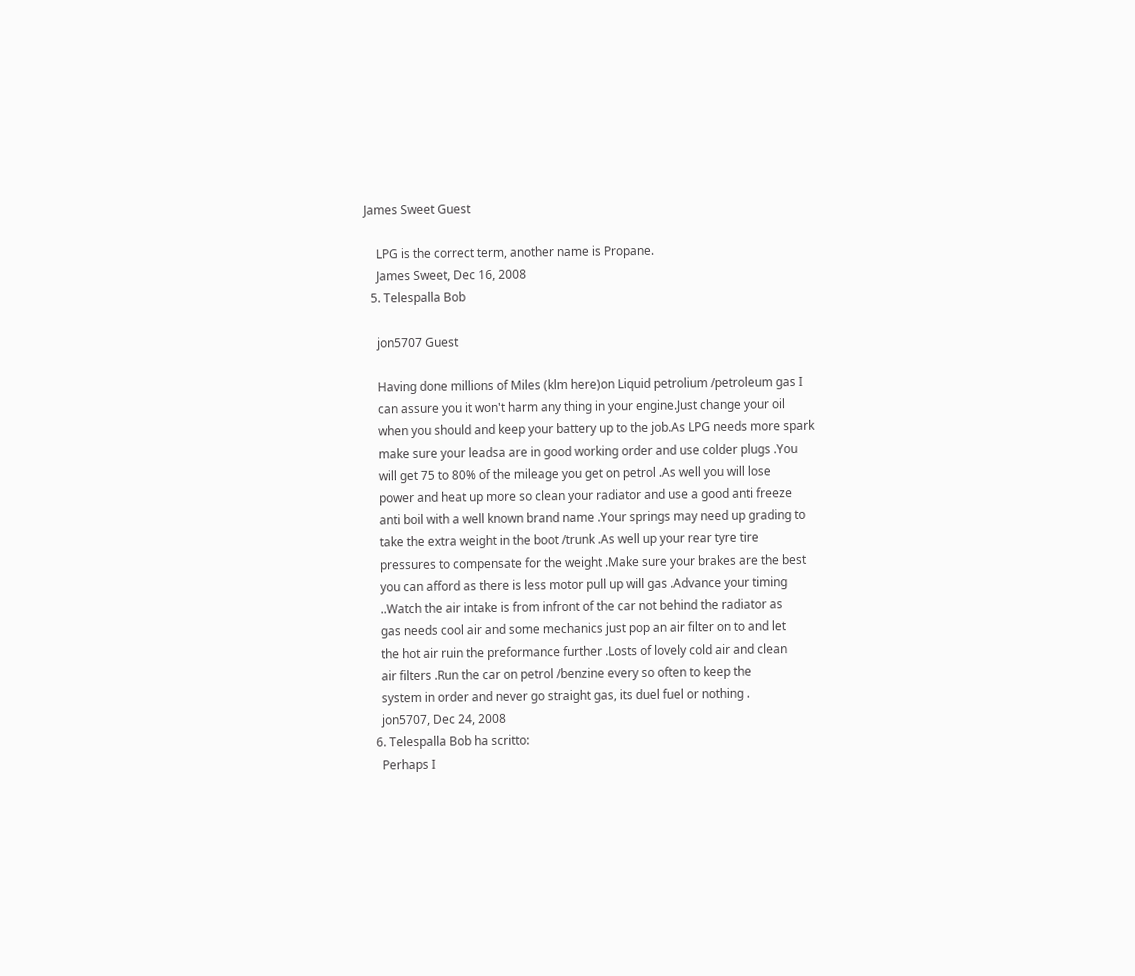James Sweet Guest

    LPG is the correct term, another name is Propane.
    James Sweet, Dec 16, 2008
  5. Telespalla Bob

    jon5707 Guest

    Having done millions of Miles (klm here)on Liquid petrolium /petroleum gas I
    can assure you it won't harm any thing in your engine.Just change your oil
    when you should and keep your battery up to the job.As LPG needs more spark
    make sure your leadsa are in good working order and use colder plugs .You
    will get 75 to 80% of the mileage you get on petrol .As well you will lose
    power and heat up more so clean your radiator and use a good anti freeze
    anti boil with a well known brand name .Your springs may need up grading to
    take the extra weight in the boot /trunk .As well up your rear tyre tire
    pressures to compensate for the weight .Make sure your brakes are the best
    you can afford as there is less motor pull up will gas .Advance your timing
    ..Watch the air intake is from infront of the car not behind the radiator as
    gas needs cool air and some mechanics just pop an air filter on to and let
    the hot air ruin the preformance further .Losts of lovely cold air and clean
    air filters .Run the car on petrol /benzine every so often to keep the
    system in order and never go straight gas, its duel fuel or nothing .
    jon5707, Dec 24, 2008
  6. Telespalla Bob ha scritto:
    Perhaps I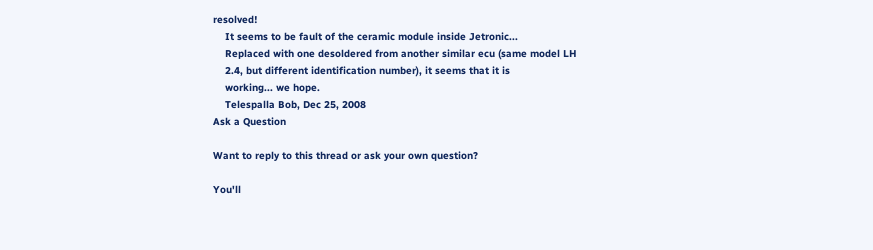resolved!
    It seems to be fault of the ceramic module inside Jetronic...
    Replaced with one desoldered from another similar ecu (same model LH
    2.4, but different identification number), it seems that it is
    working... we hope.
    Telespalla Bob, Dec 25, 2008
Ask a Question

Want to reply to this thread or ask your own question?

You'll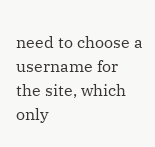need to choose a username for the site, which only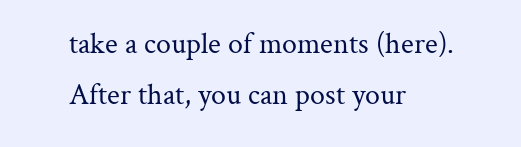take a couple of moments (here). After that, you can post your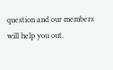question and our members will help you out.